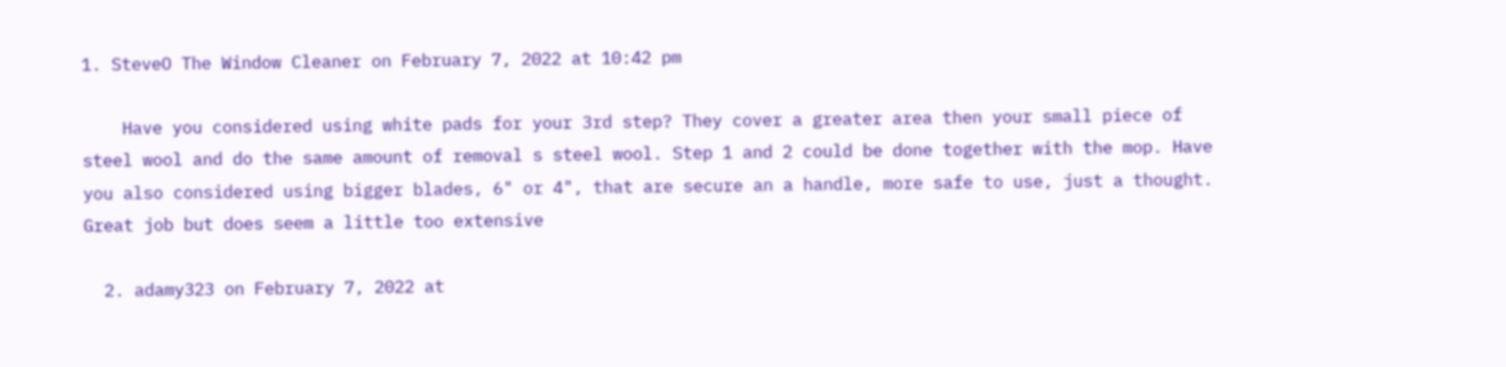1. SteveO The Window Cleaner on February 7, 2022 at 10:42 pm

    Have you considered using white pads for your 3rd step? They cover a greater area then your small piece of steel wool and do the same amount of removal s steel wool. Step 1 and 2 could be done together with the mop. Have you also considered using bigger blades, 6" or 4", that are secure an a handle, more safe to use, just a thought. Great job but does seem a little too extensive

  2. adamy323 on February 7, 2022 at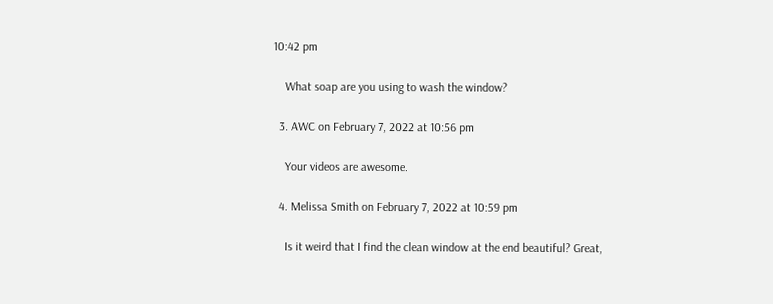10:42 pm

    What soap are you using to wash the window?

  3. AWC on February 7, 2022 at 10:56 pm

    Your videos are awesome.

  4. Melissa Smith on February 7, 2022 at 10:59 pm

    Is it weird that I find the clean window at the end beautiful? Great,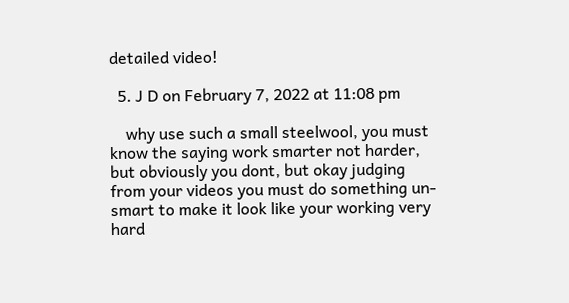detailed video!

  5. J D on February 7, 2022 at 11:08 pm

    why use such a small steelwool, you must know the saying work smarter not harder, but obviously you dont, but okay judging from your videos you must do something un-smart to make it look like your working very hard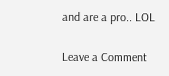and are a pro.. LOL

Leave a Comment